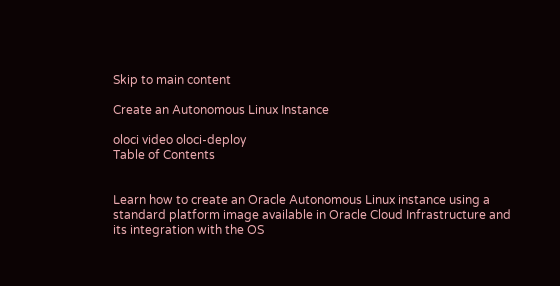Skip to main content

Create an Autonomous Linux Instance

oloci video oloci-deploy
Table of Contents


Learn how to create an Oracle Autonomous Linux instance using a standard platform image available in Oracle Cloud Infrastructure and its integration with the OS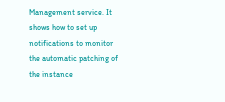Management service. It shows how to set up notifications to monitor the automatic patching of the instance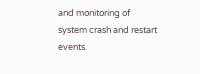and monitoring of system crash and restart events.